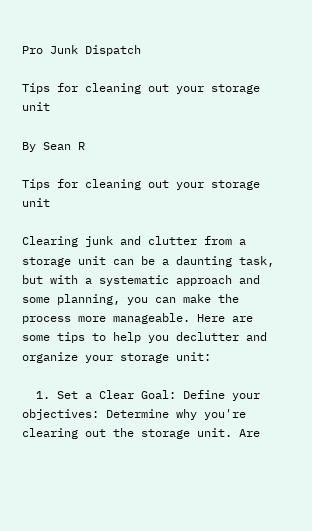Pro Junk Dispatch

Tips for cleaning out your storage unit

By Sean R

Tips for cleaning out your storage unit

Clearing junk and clutter from a storage unit can be a daunting task, but with a systematic approach and some planning, you can make the process more manageable. Here are some tips to help you declutter and organize your storage unit:

  1. Set a Clear Goal: Define your objectives: Determine why you're clearing out the storage unit. Are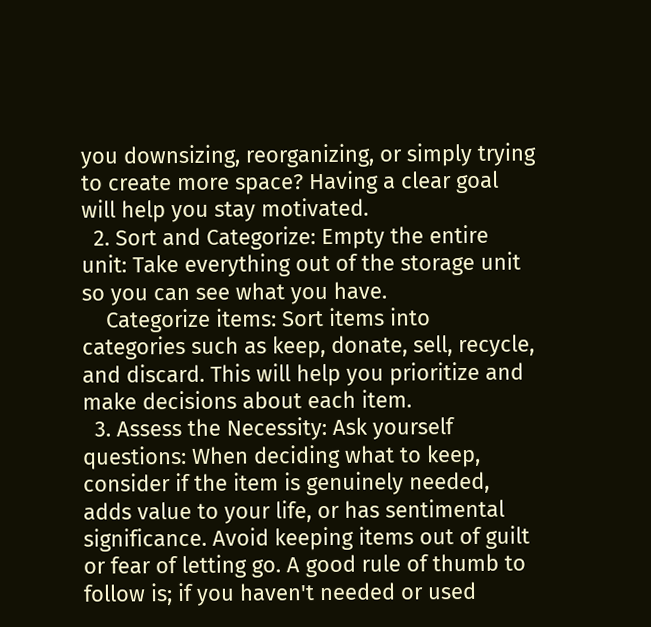you downsizing, reorganizing, or simply trying to create more space? Having a clear goal will help you stay motivated.
  2. Sort and Categorize: Empty the entire unit: Take everything out of the storage unit so you can see what you have.
    Categorize items: Sort items into categories such as keep, donate, sell, recycle, and discard. This will help you prioritize and make decisions about each item.
  3. Assess the Necessity: Ask yourself questions: When deciding what to keep, consider if the item is genuinely needed, adds value to your life, or has sentimental significance. Avoid keeping items out of guilt or fear of letting go. A good rule of thumb to follow is; if you haven't needed or used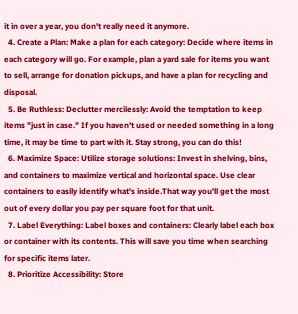it in over a year, you don't really need it anymore.
  4. Create a Plan: Make a plan for each category: Decide where items in each category will go. For example, plan a yard sale for items you want to sell, arrange for donation pickups, and have a plan for recycling and disposal.
  5. Be Ruthless: Declutter mercilessly: Avoid the temptation to keep items "just in case." If you haven't used or needed something in a long time, it may be time to part with it. Stay strong, you can do this!
  6. Maximize Space: Utilize storage solutions: Invest in shelving, bins, and containers to maximize vertical and horizontal space. Use clear containers to easily identify what's inside.That way you'll get the most out of every dollar you pay per square foot for that unit.
  7. Label Everything: Label boxes and containers: Clearly label each box or container with its contents. This will save you time when searching for specific items later.
  8. Prioritize Accessibility: Store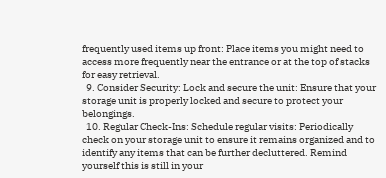frequently used items up front: Place items you might need to access more frequently near the entrance or at the top of stacks for easy retrieval.
  9. Consider Security: Lock and secure the unit: Ensure that your storage unit is properly locked and secure to protect your belongings.
  10. Regular Check-Ins: Schedule regular visits: Periodically check on your storage unit to ensure it remains organized and to identify any items that can be further decluttered. Remind yourself this is still in your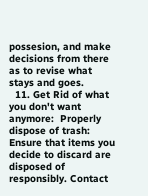possesion, and make decisions from there as to revise what stays and goes.
  11. Get Rid of what you don't want anymore:  Properly dispose of trash: Ensure that items you decide to discard are disposed of responsibly. Contact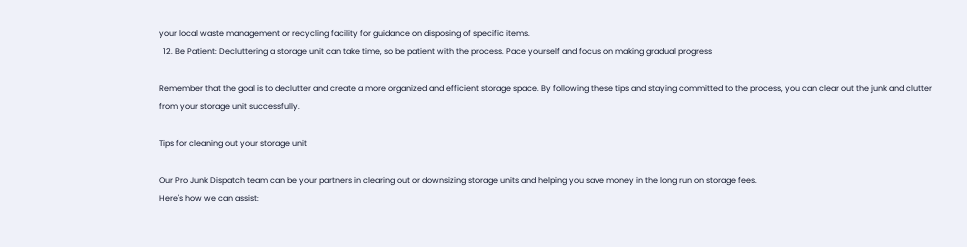your local waste management or recycling facility for guidance on disposing of specific items.
  12. Be Patient: Decluttering a storage unit can take time, so be patient with the process. Pace yourself and focus on making gradual progress

Remember that the goal is to declutter and create a more organized and efficient storage space. By following these tips and staying committed to the process, you can clear out the junk and clutter from your storage unit successfully.

Tips for cleaning out your storage unit

Our Pro Junk Dispatch team can be your partners in clearing out or downsizing storage units and helping you save money in the long run on storage fees.
Here's how we can assist: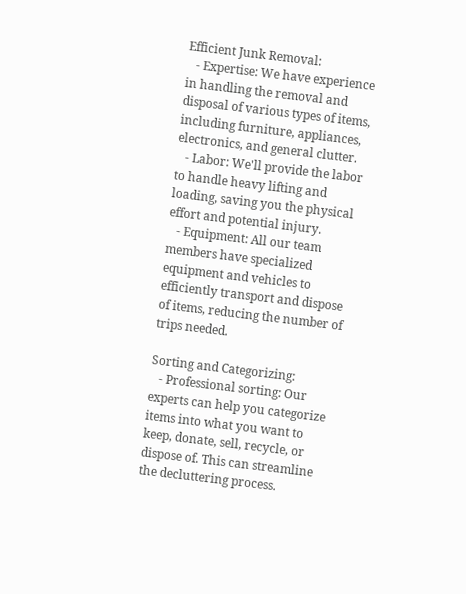Efficient Junk Removal:
   - Expertise: We have experience in handling the removal and disposal of various types of items, including furniture, appliances, electronics, and general clutter.
   - Labor: We'll provide the labor to handle heavy lifting and loading, saving you the physical effort and potential injury.
   - Equipment: All our team members have specialized equipment and vehicles to efficiently transport and dispose of items, reducing the number of trips needed.

Sorting and Categorizing:
   - Professional sorting: Our experts can help you categorize items into what you want to keep, donate, sell, recycle, or dispose of. This can streamline the decluttering process.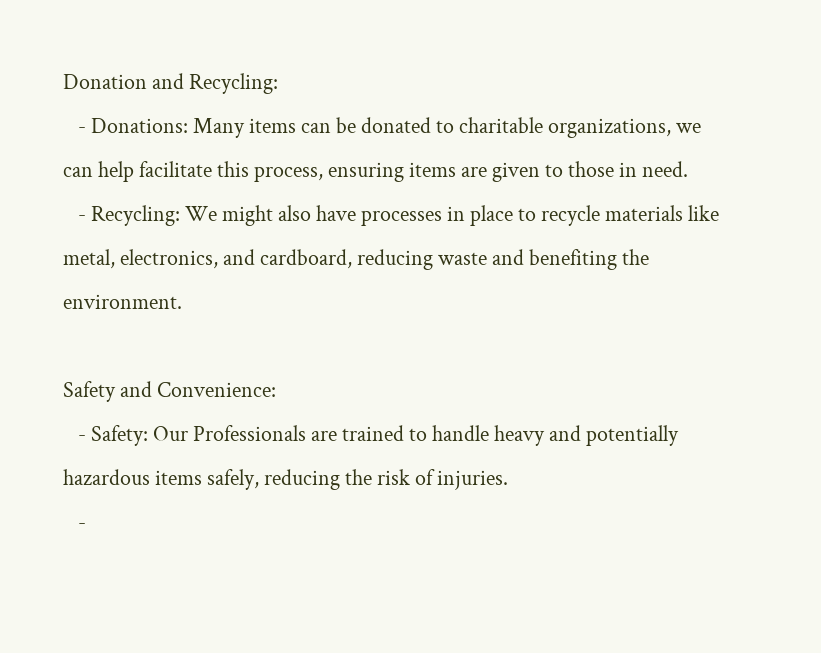Donation and Recycling:
   - Donations: Many items can be donated to charitable organizations, we can help facilitate this process, ensuring items are given to those in need.
   - Recycling: We might also have processes in place to recycle materials like metal, electronics, and cardboard, reducing waste and benefiting the environment.

Safety and Convenience:
   - Safety: Our Professionals are trained to handle heavy and potentially hazardous items safely, reducing the risk of injuries.
   -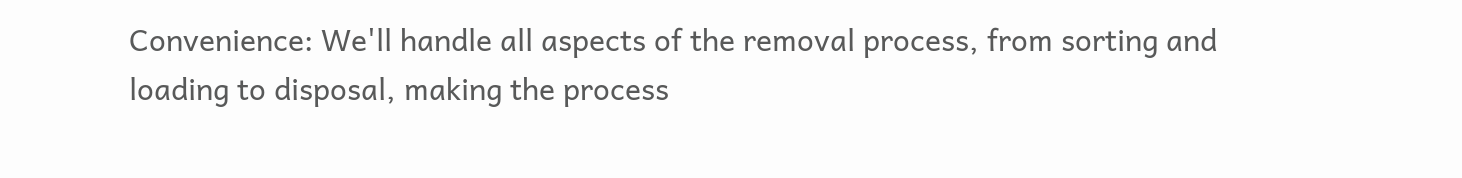Convenience: We'll handle all aspects of the removal process, from sorting and loading to disposal, making the process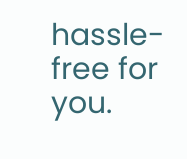hassle-free for you.